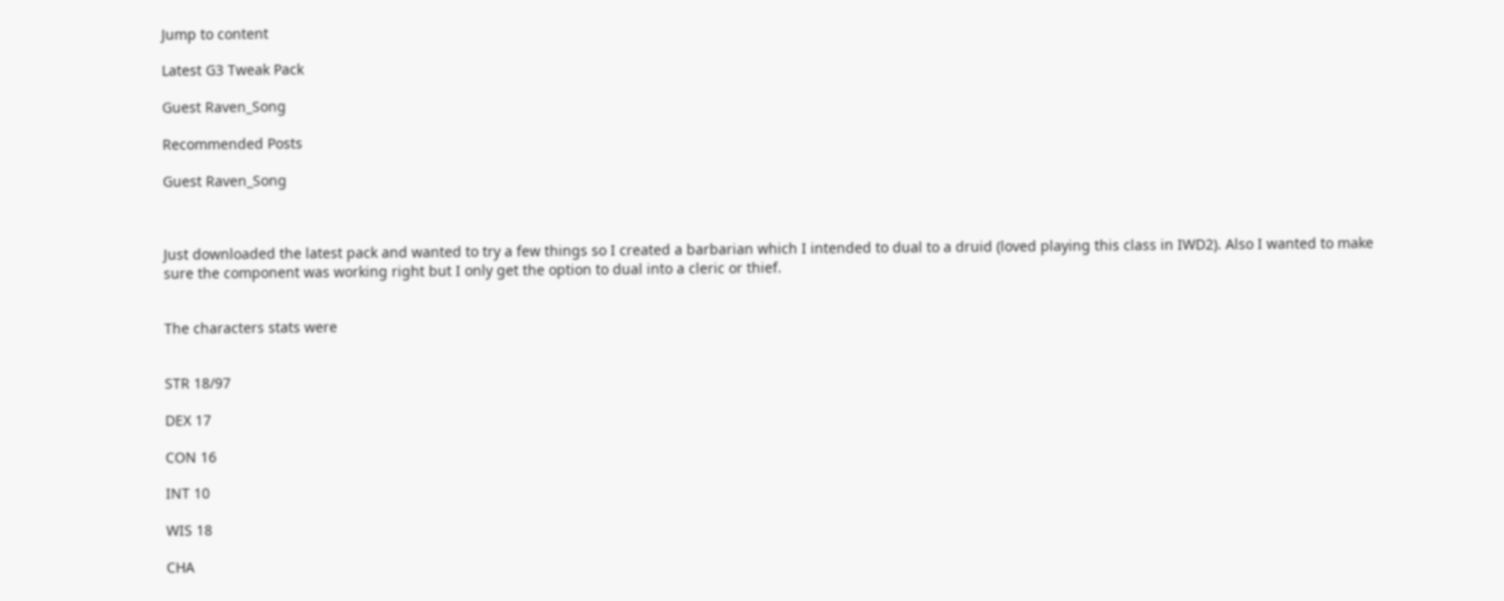Jump to content

Latest G3 Tweak Pack

Guest Raven_Song

Recommended Posts

Guest Raven_Song



Just downloaded the latest pack and wanted to try a few things so I created a barbarian which I intended to dual to a druid (loved playing this class in IWD2). Also I wanted to make sure the component was working right but I only get the option to dual into a cleric or thief.


The characters stats were


STR 18/97

DEX 17

CON 16

INT 10

WIS 18

CHA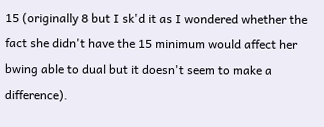15 (originally 8 but I sk'd it as I wondered whether the fact she didn't have the 15 minimum would affect her bwing able to dual but it doesn't seem to make a difference).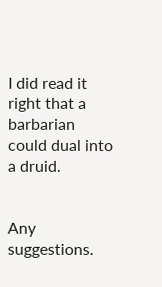I did read it right that a barbarian could dual into a druid.


Any suggestions.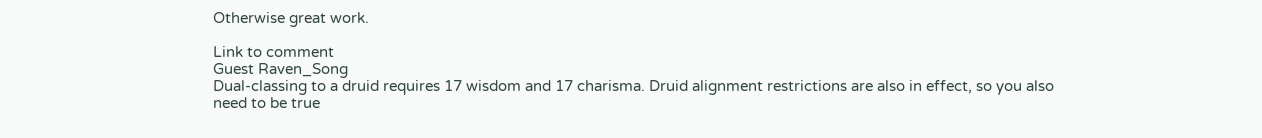Otherwise great work.

Link to comment
Guest Raven_Song
Dual-classing to a druid requires 17 wisdom and 17 charisma. Druid alignment restrictions are also in effect, so you also need to be true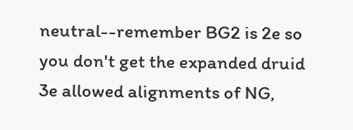neutral--remember BG2 is 2e so you don't get the expanded druid 3e allowed alignments of NG,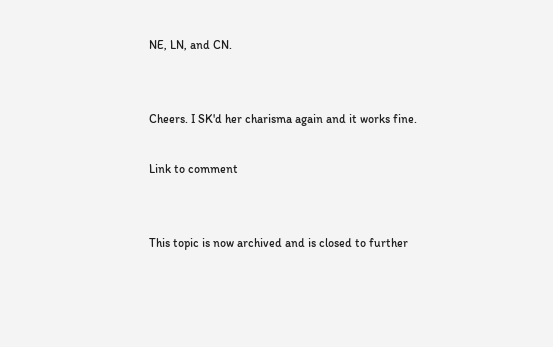NE, LN, and CN.


Cheers. I SK'd her charisma again and it works fine.

Link to comment


This topic is now archived and is closed to further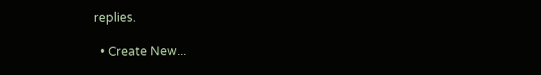replies.

  • Create New...